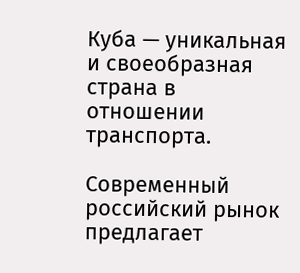Куба — уникальная и своеобразная страна в отношении транспорта.

Современный российский рынок предлагает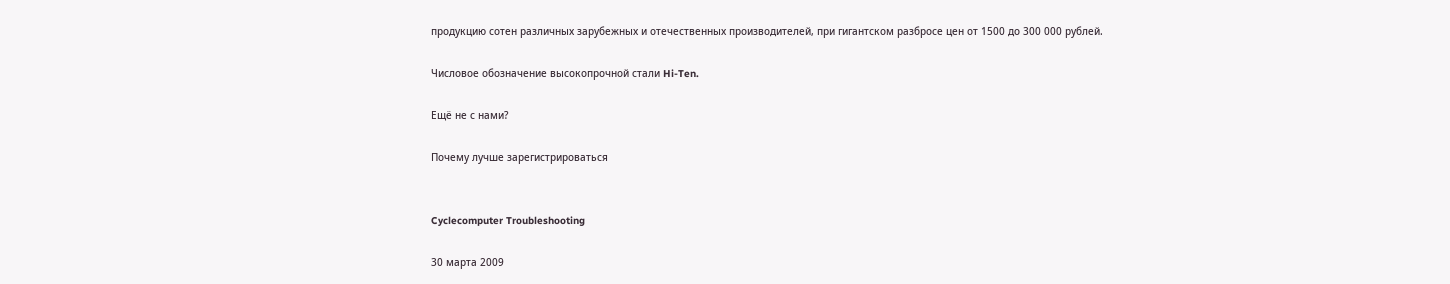продукцию сотен различных зарубежных и отечественных производителей, при гигантском разбросе цен от 1500 до 300 000 рублей.

Числовое обозначение высокопрочной стали Hi-Ten.

Ещё не с нами?

Почему лучше зарегистрироваться


Cyclecomputer Troubleshooting

30 марта 2009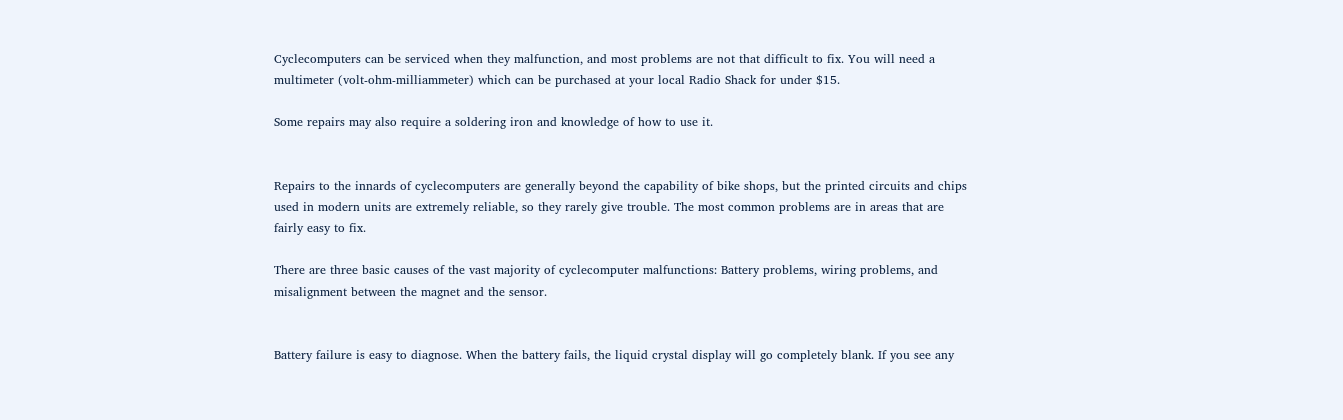Cyclecomputers can be serviced when they malfunction, and most problems are not that difficult to fix. You will need a multimeter (volt-ohm-milliammeter) which can be purchased at your local Radio Shack for under $15.

Some repairs may also require a soldering iron and knowledge of how to use it.


Repairs to the innards of cyclecomputers are generally beyond the capability of bike shops, but the printed circuits and chips used in modern units are extremely reliable, so they rarely give trouble. The most common problems are in areas that are fairly easy to fix.

There are three basic causes of the vast majority of cyclecomputer malfunctions: Battery problems, wiring problems, and misalignment between the magnet and the sensor.


Battery failure is easy to diagnose. When the battery fails, the liquid crystal display will go completely blank. If you see any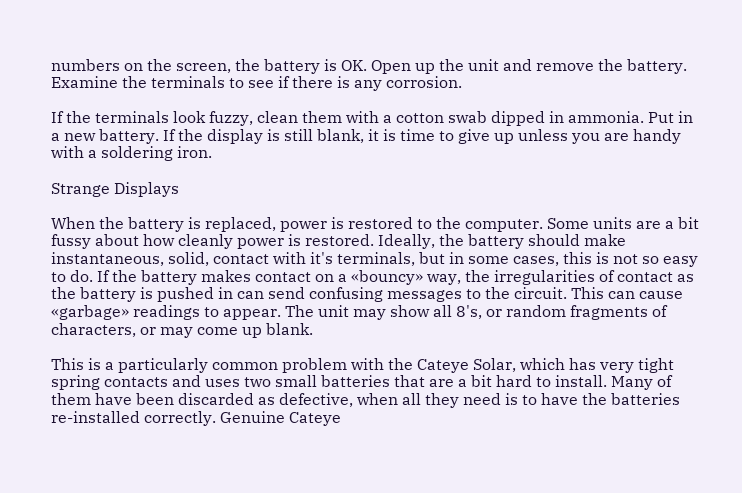numbers on the screen, the battery is OK. Open up the unit and remove the battery. Examine the terminals to see if there is any corrosion.

If the terminals look fuzzy, clean them with a cotton swab dipped in ammonia. Put in a new battery. If the display is still blank, it is time to give up unless you are handy with a soldering iron.

Strange Displays

When the battery is replaced, power is restored to the computer. Some units are a bit fussy about how cleanly power is restored. Ideally, the battery should make instantaneous, solid, contact with it's terminals, but in some cases, this is not so easy to do. If the battery makes contact on a «bouncy» way, the irregularities of contact as the battery is pushed in can send confusing messages to the circuit. This can cause «garbage» readings to appear. The unit may show all 8's, or random fragments of characters, or may come up blank.

This is a particularly common problem with the Cateye Solar, which has very tight spring contacts and uses two small batteries that are a bit hard to install. Many of them have been discarded as defective, when all they need is to have the batteries re-installed correctly. Genuine Cateye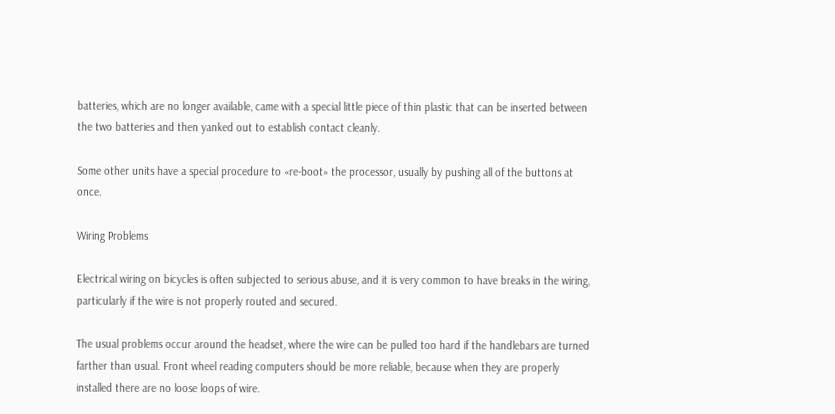batteries, which are no longer available, came with a special little piece of thin plastic that can be inserted between the two batteries and then yanked out to establish contact cleanly.

Some other units have a special procedure to «re-boot» the processor, usually by pushing all of the buttons at once.

Wiring Problems

Electrical wiring on bicycles is often subjected to serious abuse, and it is very common to have breaks in the wiring, particularly if the wire is not properly routed and secured.

The usual problems occur around the headset, where the wire can be pulled too hard if the handlebars are turned farther than usual. Front wheel reading computers should be more reliable, because when they are properly installed there are no loose loops of wire.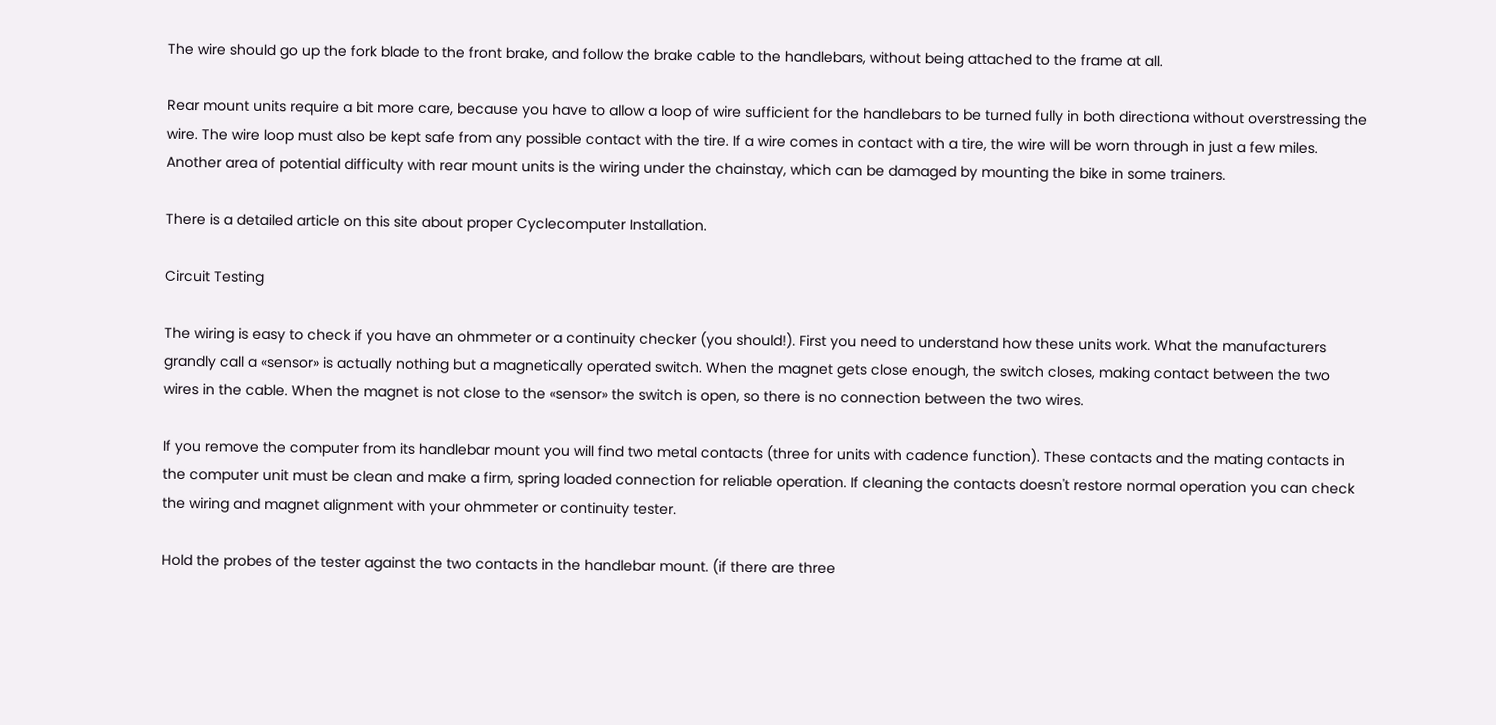The wire should go up the fork blade to the front brake, and follow the brake cable to the handlebars, without being attached to the frame at all.

Rear mount units require a bit more care, because you have to allow a loop of wire sufficient for the handlebars to be turned fully in both directiona without overstressing the wire. The wire loop must also be kept safe from any possible contact with the tire. If a wire comes in contact with a tire, the wire will be worn through in just a few miles. Another area of potential difficulty with rear mount units is the wiring under the chainstay, which can be damaged by mounting the bike in some trainers.

There is a detailed article on this site about proper Cyclecomputer Installation.

Circuit Testing

The wiring is easy to check if you have an ohmmeter or a continuity checker (you should!). First you need to understand how these units work. What the manufacturers grandly call a «sensor» is actually nothing but a magnetically operated switch. When the magnet gets close enough, the switch closes, making contact between the two wires in the cable. When the magnet is not close to the «sensor» the switch is open, so there is no connection between the two wires.

If you remove the computer from its handlebar mount you will find two metal contacts (three for units with cadence function). These contacts and the mating contacts in the computer unit must be clean and make a firm, spring loaded connection for reliable operation. If cleaning the contacts doesn't restore normal operation you can check the wiring and magnet alignment with your ohmmeter or continuity tester.

Hold the probes of the tester against the two contacts in the handlebar mount. (if there are three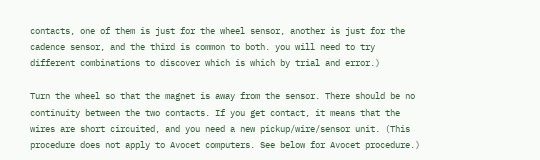contacts, one of them is just for the wheel sensor, another is just for the cadence sensor, and the third is common to both. you will need to try different combinations to discover which is which by trial and error.)

Turn the wheel so that the magnet is away from the sensor. There should be no continuity between the two contacts. If you get contact, it means that the wires are short circuited, and you need a new pickup/wire/sensor unit. (This procedure does not apply to Avocet computers. See below for Avocet procedure.)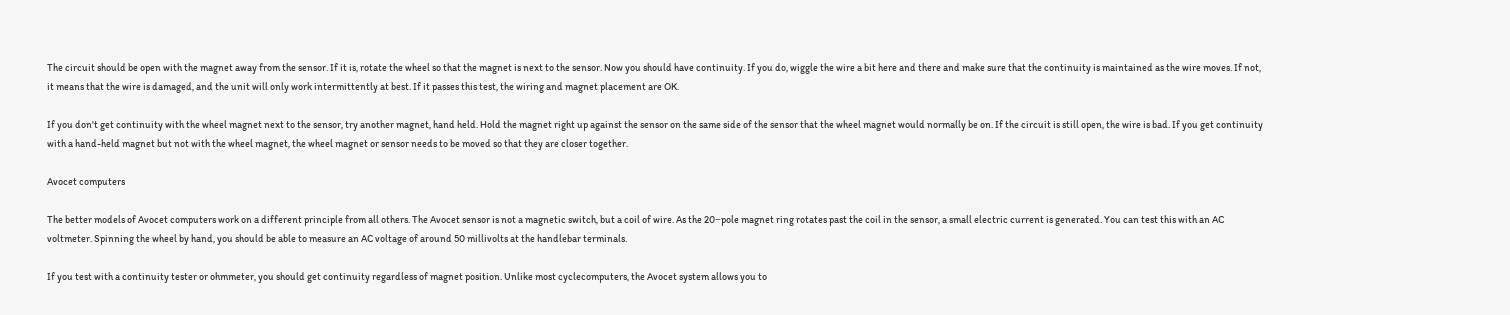The circuit should be open with the magnet away from the sensor. If it is, rotate the wheel so that the magnet is next to the sensor. Now you should have continuity. If you do, wiggle the wire a bit here and there and make sure that the continuity is maintained as the wire moves. If not, it means that the wire is damaged, and the unit will only work intermittently at best. If it passes this test, the wiring and magnet placement are OK.

If you don't get continuity with the wheel magnet next to the sensor, try another magnet, hand held. Hold the magnet right up against the sensor on the same side of the sensor that the wheel magnet would normally be on. If the circuit is still open, the wire is bad. If you get continuity with a hand-held magnet but not with the wheel magnet, the wheel magnet or sensor needs to be moved so that they are closer together.

Avocet computers

The better models of Avocet computers work on a different principle from all others. The Avocet sensor is not a magnetic switch, but a coil of wire. As the 20−pole magnet ring rotates past the coil in the sensor, a small electric current is generated. You can test this with an AC voltmeter. Spinning the wheel by hand, you should be able to measure an AC voltage of around 50 millivolts at the handlebar terminals.

If you test with a continuity tester or ohmmeter, you should get continuity regardless of magnet position. Unlike most cyclecomputers, the Avocet system allows you to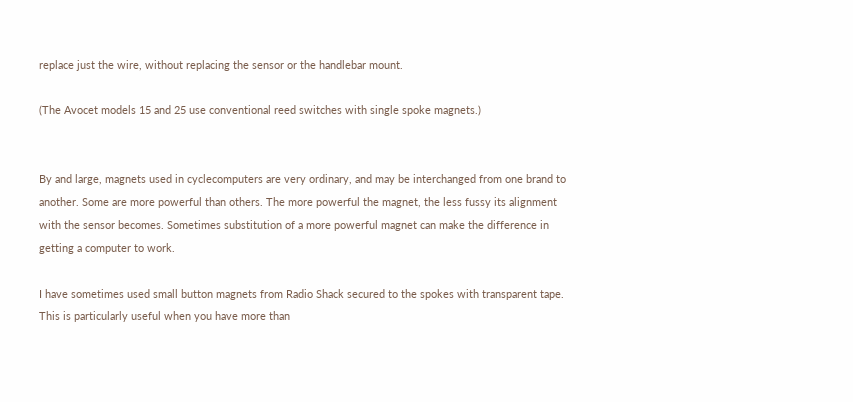replace just the wire, without replacing the sensor or the handlebar mount.

(The Avocet models 15 and 25 use conventional reed switches with single spoke magnets.)


By and large, magnets used in cyclecomputers are very ordinary, and may be interchanged from one brand to another. Some are more powerful than others. The more powerful the magnet, the less fussy its alignment with the sensor becomes. Sometimes substitution of a more powerful magnet can make the difference in getting a computer to work.

I have sometimes used small button magnets from Radio Shack secured to the spokes with transparent tape. This is particularly useful when you have more than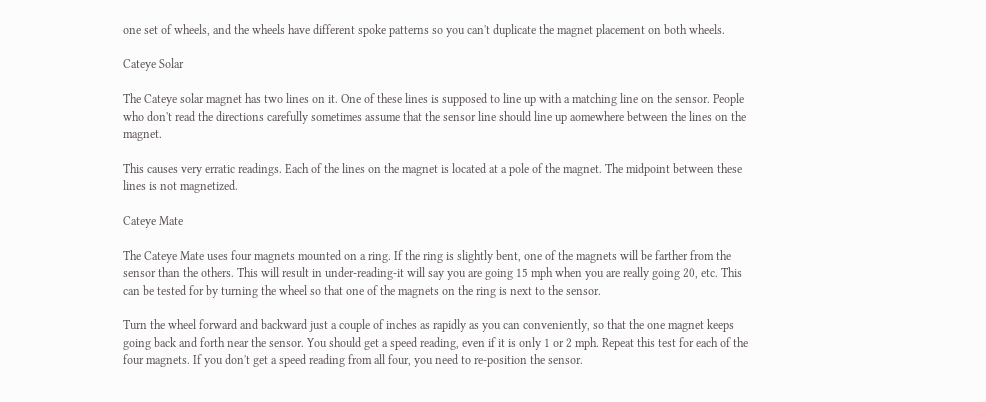one set of wheels, and the wheels have different spoke patterns so you can't duplicate the magnet placement on both wheels.

Cateye Solar

The Cateye solar magnet has two lines on it. One of these lines is supposed to line up with a matching line on the sensor. People who don't read the directions carefully sometimes assume that the sensor line should line up aomewhere between the lines on the magnet.

This causes very erratic readings. Each of the lines on the magnet is located at a pole of the magnet. The midpoint between these lines is not magnetized.

Cateye Mate

The Cateye Mate uses four magnets mounted on a ring. If the ring is slightly bent, one of the magnets will be farther from the sensor than the others. This will result in under-reading-it will say you are going 15 mph when you are really going 20, etc. This can be tested for by turning the wheel so that one of the magnets on the ring is next to the sensor.

Turn the wheel forward and backward just a couple of inches as rapidly as you can conveniently, so that the one magnet keeps going back and forth near the sensor. You should get a speed reading, even if it is only 1 or 2 mph. Repeat this test for each of the four magnets. If you don't get a speed reading from all four, you need to re-position the sensor.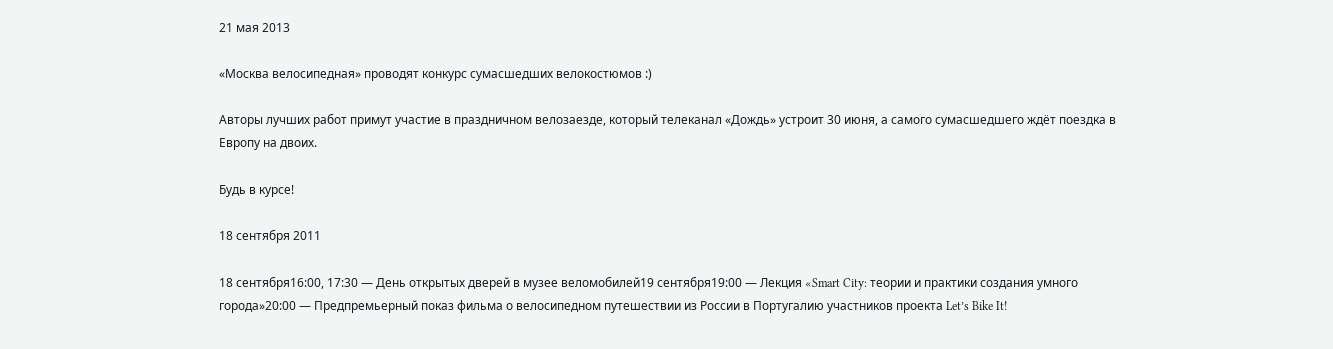21 мая 2013

«Москва велосипедная» проводят конкурс сумасшедших велокостюмов :)

Авторы лучших работ примут участие в праздничном велозаезде, который телеканал «Дождь» устроит 30 июня, а самого сумасшедшего ждёт поездка в Европу на двоих.

Будь в курсе!

18 сентября 2011

18 сентября16:00, 17:30 — День открытых дверей в музее веломобилей19 сентября19:00 — Лекция «Smart City: теории и практики создания умного города»20:00 — Предпремьерный показ фильма о велосипедном путешествии из России в Португалию участников проекта Let’s Bike It!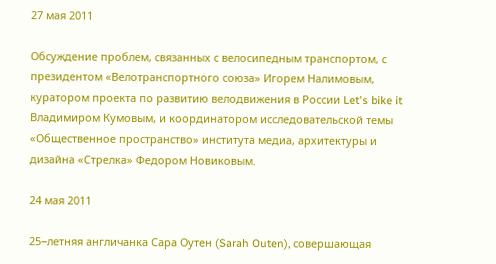27 мая 2011

Обсуждение проблем, связанных с велосипедным транспортом, с президентом «Велотранспортного союза» Игорем Налимовым, куратором проекта по развитию велодвижения в России Let's bike it Владимиром Кумовым, и координатором исследовательской темы «Общественное пространство» института медиа, архитектуры и дизайна «Стрелка» Федором Новиковым.

24 мая 2011

25−летняя англичанка Сара Оутен (Sarah Outen), совершающая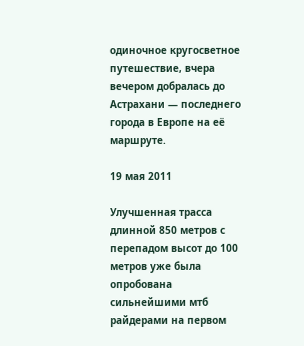одиночное кругосветное путешествие, вчера вечером добралась до Астрахани — последнего города в Европе на её маршруте.

19 мая 2011

Улучшенная трасса длинной 850 метров с перепадом высот до 100 метров уже была опробована сильнейшими мтб райдерами на первом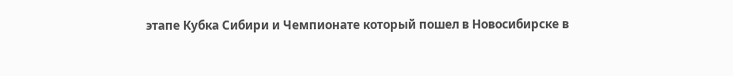этапе Кубка Сибири и Чемпионате который пошел в Новосибирске в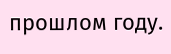прошлом году.